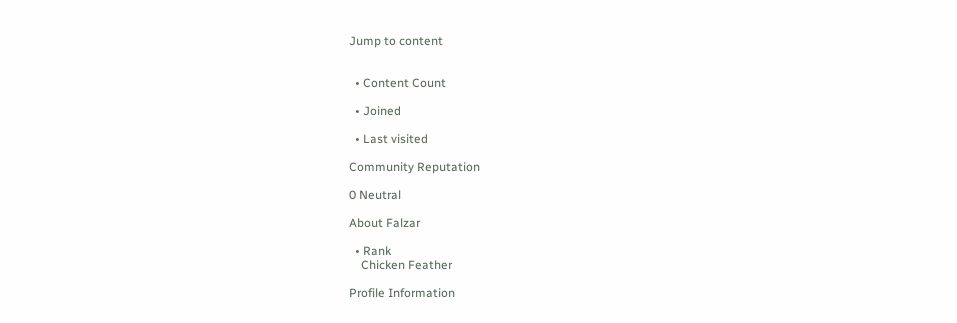Jump to content


  • Content Count

  • Joined

  • Last visited

Community Reputation

0 Neutral

About Falzar

  • Rank
    Chicken Feather

Profile Information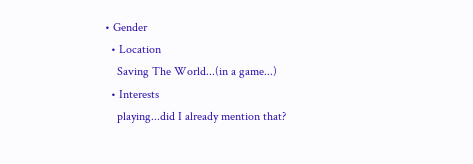• Gender
  • Location
    Saving The World...(in a game...)
  • Interests
    playing...did I already mention that?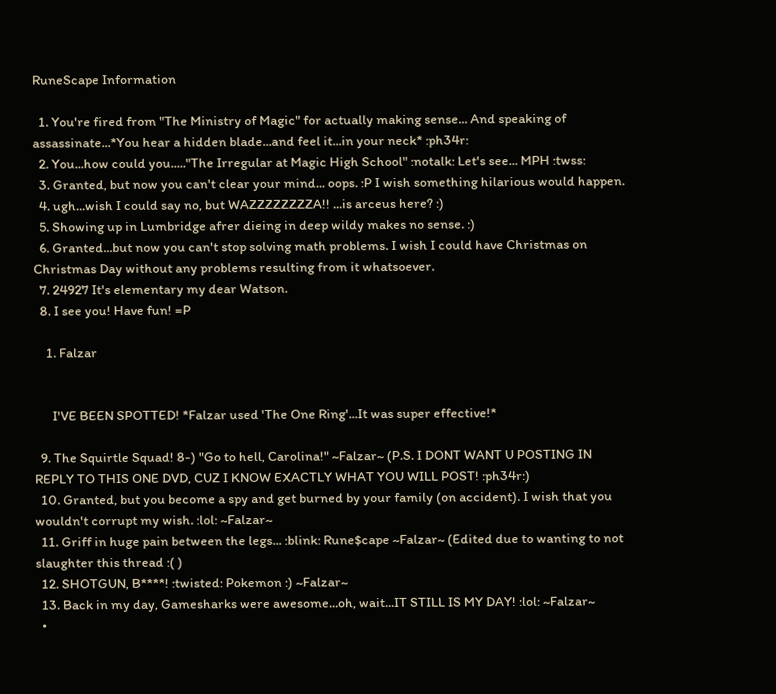RuneScape Information

  1. You're fired from "The Ministry of Magic" for actually making sense... And speaking of assassinate...*You hear a hidden blade...and feel it...in your neck* :ph34r:
  2. You...how could you....."The Irregular at Magic High School" :notalk: Let's see... MPH :twss:
  3. Granted, but now you can't clear your mind... oops. :P I wish something hilarious would happen.
  4. ugh...wish I could say no, but WAZZZZZZZZA!! ...is arceus here? :)
  5. Showing up in Lumbridge afrer dieing in deep wildy makes no sense. :)
  6. Granted...but now you can't stop solving math problems. I wish I could have Christmas on Christmas Day without any problems resulting from it whatsoever.
  7. 24927 It's elementary my dear Watson.
  8. I see you! Have fun! =P

    1. Falzar


      I'VE BEEN SPOTTED! *Falzar used 'The One Ring'...It was super effective!*

  9. The Squirtle Squad! 8-) "Go to hell, Carolina!" ~Falzar~ (P.S. I DONT WANT U POSTING IN REPLY TO THIS ONE DVD, CUZ I KNOW EXACTLY WHAT YOU WILL POST! :ph34r:)
  10. Granted, but you become a spy and get burned by your family (on accident). I wish that you wouldn't corrupt my wish. :lol: ~Falzar~
  11. Griff in huge pain between the legs... :blink: Rune$cape ~Falzar~ (Edited due to wanting to not slaughter this thread :( )
  12. SHOTGUN, B****! :twisted: Pokemon :) ~Falzar~
  13. Back in my day, Gamesharks were awesome...oh, wait...IT STILL IS MY DAY! :lol: ~Falzar~
  •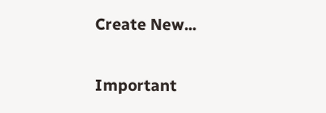Create New...

Important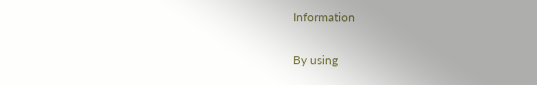Information

By using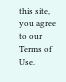this site, you agree to our Terms of Use.